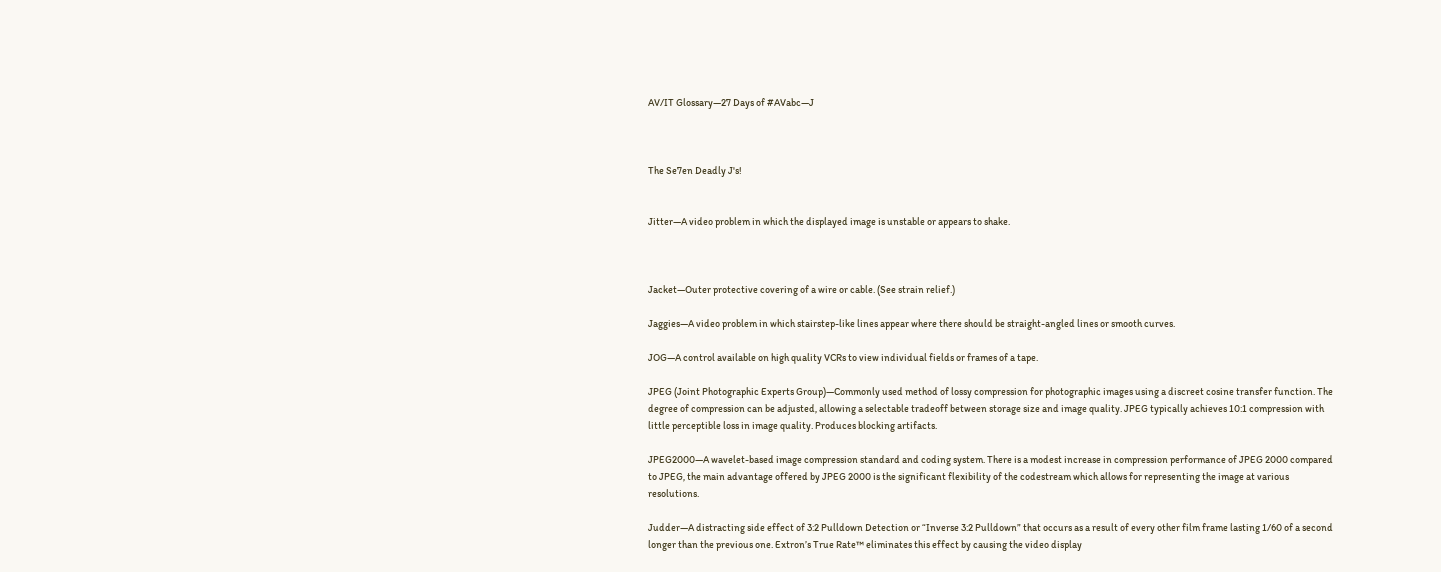AV/IT Glossary—27 Days of #AVabc—J



The Se7en Deadly J's!


Jitter—A video problem in which the displayed image is unstable or appears to shake.



Jacket—Outer protective covering of a wire or cable. (See strain relief.)

Jaggies—A video problem in which stairstep-like lines appear where there should be straight-angled lines or smooth curves.

JOG—A control available on high quality VCRs to view individual fields or frames of a tape.

JPEG (Joint Photographic Experts Group)—Commonly used method of lossy compression for photographic images using a discreet cosine transfer function. The degree of compression can be adjusted, allowing a selectable tradeoff between storage size and image quality. JPEG typically achieves 10:1 compression with little perceptible loss in image quality. Produces blocking artifacts.

JPEG2000—A wavelet-based image compression standard and coding system. There is a modest increase in compression performance of JPEG 2000 compared to JPEG, the main advantage offered by JPEG 2000 is the significant flexibility of the codestream which allows for representing the image at various resolutions.

Judder—A distracting side effect of 3:2 Pulldown Detection or “Inverse 3:2 Pulldown” that occurs as a result of every other film frame lasting 1/60 of a second longer than the previous one. Extron’s True Rate™ eliminates this effect by causing the video display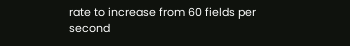rate to increase from 60 fields per second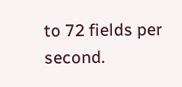to 72 fields per second.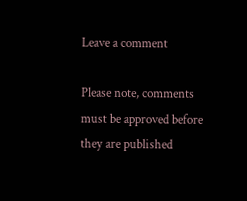Leave a comment

Please note, comments must be approved before they are published